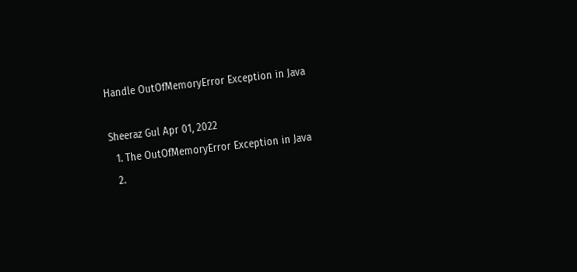Handle OutOfMemoryError Exception in Java

Sheeraz Gul Apr 01, 2022
  1. The OutOfMemoryError Exception in Java
  2.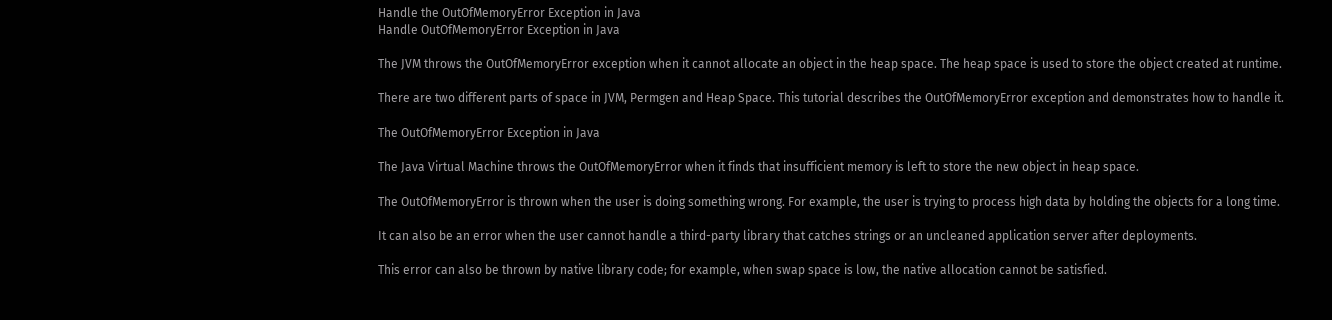Handle the OutOfMemoryError Exception in Java
Handle OutOfMemoryError Exception in Java

The JVM throws the OutOfMemoryError exception when it cannot allocate an object in the heap space. The heap space is used to store the object created at runtime.

There are two different parts of space in JVM, Permgen and Heap Space. This tutorial describes the OutOfMemoryError exception and demonstrates how to handle it.

The OutOfMemoryError Exception in Java

The Java Virtual Machine throws the OutOfMemoryError when it finds that insufficient memory is left to store the new object in heap space.

The OutOfMemoryError is thrown when the user is doing something wrong. For example, the user is trying to process high data by holding the objects for a long time.

It can also be an error when the user cannot handle a third-party library that catches strings or an uncleaned application server after deployments.

This error can also be thrown by native library code; for example, when swap space is low, the native allocation cannot be satisfied.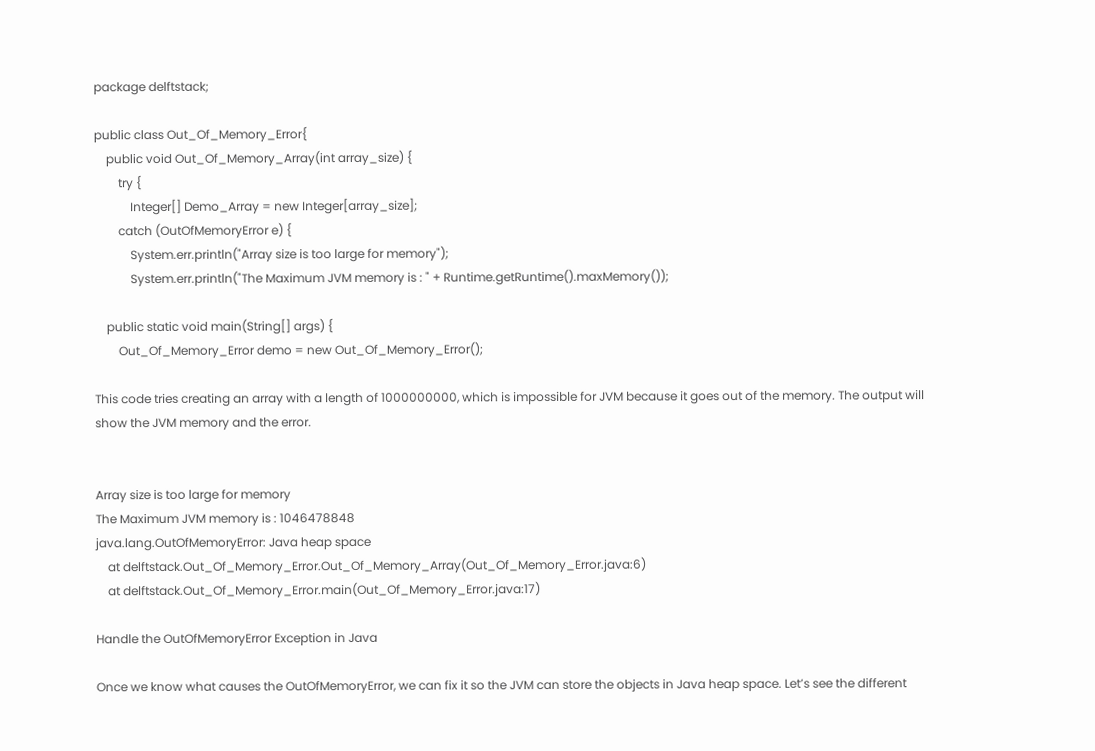package delftstack;

public class Out_Of_Memory_Error{
    public void Out_Of_Memory_Array(int array_size) {
        try {
            Integer[] Demo_Array = new Integer[array_size];
        catch (OutOfMemoryError e) {
            System.err.println("Array size is too large for memory");
            System.err.println("The Maximum JVM memory is : " + Runtime.getRuntime().maxMemory());

    public static void main(String[] args) {
        Out_Of_Memory_Error demo = new Out_Of_Memory_Error();

This code tries creating an array with a length of 1000000000, which is impossible for JVM because it goes out of the memory. The output will show the JVM memory and the error.


Array size is too large for memory
The Maximum JVM memory is : 1046478848
java.lang.OutOfMemoryError: Java heap space
    at delftstack.Out_Of_Memory_Error.Out_Of_Memory_Array(Out_Of_Memory_Error.java:6)
    at delftstack.Out_Of_Memory_Error.main(Out_Of_Memory_Error.java:17)

Handle the OutOfMemoryError Exception in Java

Once we know what causes the OutOfMemoryError, we can fix it so the JVM can store the objects in Java heap space. Let’s see the different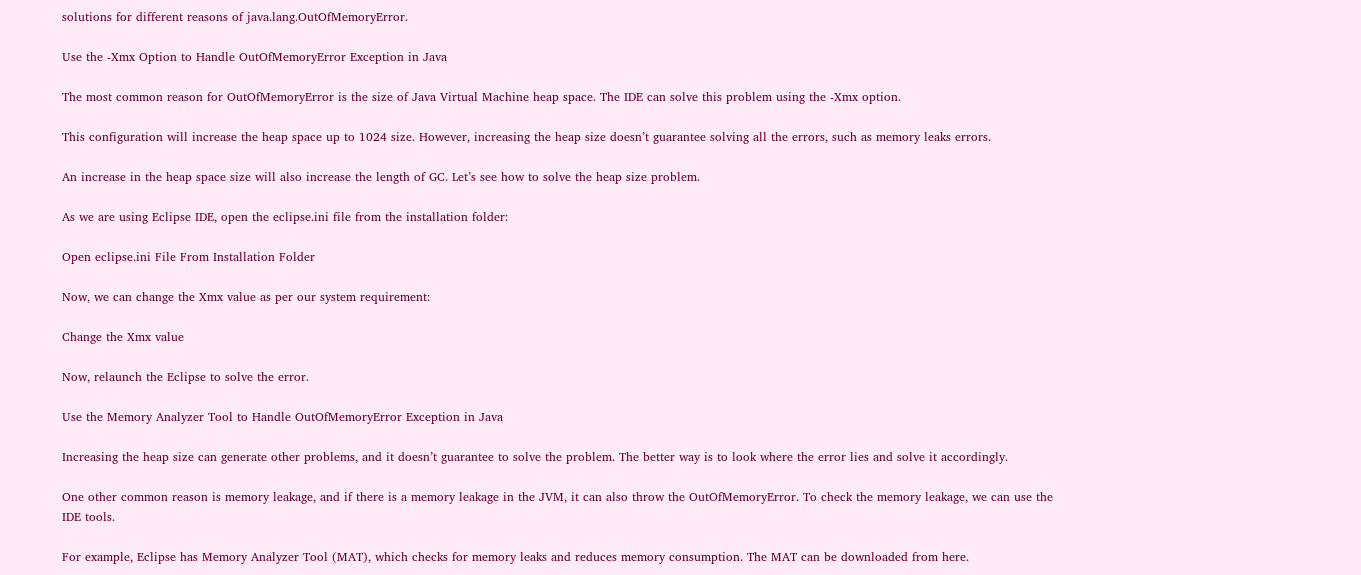solutions for different reasons of java.lang.OutOfMemoryError.

Use the -Xmx Option to Handle OutOfMemoryError Exception in Java

The most common reason for OutOfMemoryError is the size of Java Virtual Machine heap space. The IDE can solve this problem using the -Xmx option.

This configuration will increase the heap space up to 1024 size. However, increasing the heap size doesn’t guarantee solving all the errors, such as memory leaks errors.

An increase in the heap space size will also increase the length of GC. Let’s see how to solve the heap size problem.

As we are using Eclipse IDE, open the eclipse.ini file from the installation folder:

Open eclipse.ini File From Installation Folder

Now, we can change the Xmx value as per our system requirement:

Change the Xmx value

Now, relaunch the Eclipse to solve the error.

Use the Memory Analyzer Tool to Handle OutOfMemoryError Exception in Java

Increasing the heap size can generate other problems, and it doesn’t guarantee to solve the problem. The better way is to look where the error lies and solve it accordingly.

One other common reason is memory leakage, and if there is a memory leakage in the JVM, it can also throw the OutOfMemoryError. To check the memory leakage, we can use the IDE tools.

For example, Eclipse has Memory Analyzer Tool (MAT), which checks for memory leaks and reduces memory consumption. The MAT can be downloaded from here.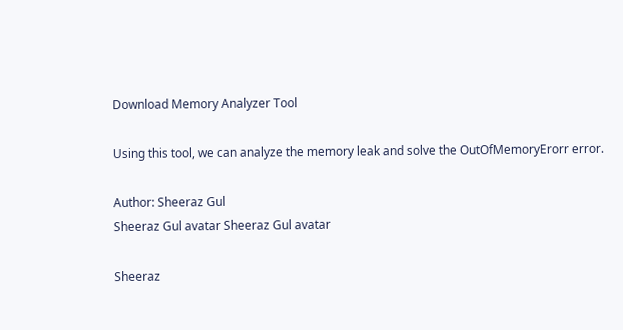Download Memory Analyzer Tool

Using this tool, we can analyze the memory leak and solve the OutOfMemoryErorr error.

Author: Sheeraz Gul
Sheeraz Gul avatar Sheeraz Gul avatar

Sheeraz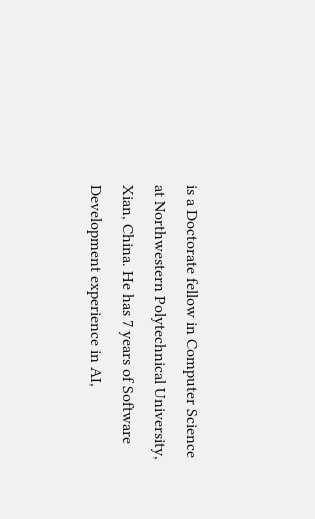is a Doctorate fellow in Computer Science at Northwestern Polytechnical University, Xian, China. He has 7 years of Software Development experience in AI,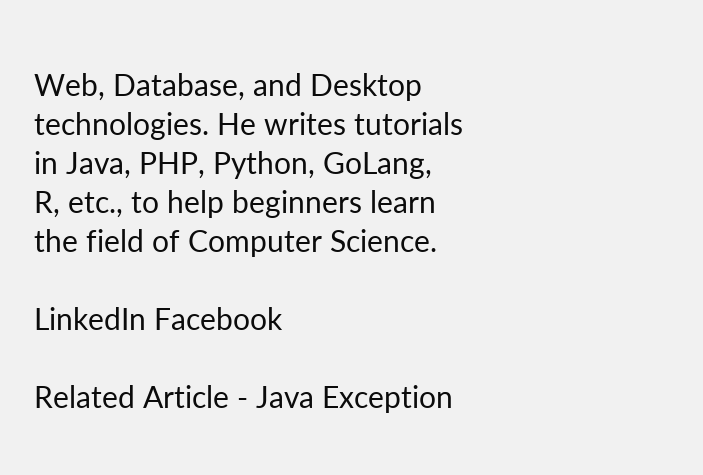Web, Database, and Desktop technologies. He writes tutorials in Java, PHP, Python, GoLang, R, etc., to help beginners learn the field of Computer Science.

LinkedIn Facebook

Related Article - Java Exception